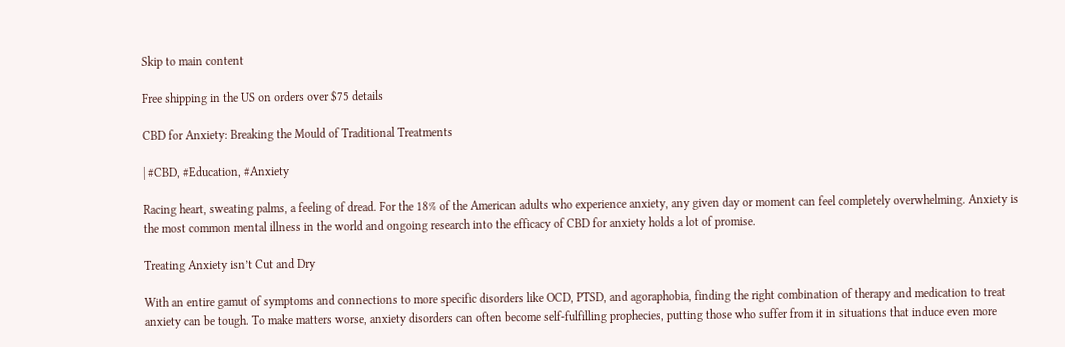Skip to main content

Free shipping in the US on orders over $75 details

CBD for Anxiety: Breaking the Mould of Traditional Treatments

| #CBD, #Education, #Anxiety

Racing heart, sweating palms, a feeling of dread. For the 18% of the American adults who experience anxiety, any given day or moment can feel completely overwhelming. Anxiety is the most common mental illness in the world and ongoing research into the efficacy of CBD for anxiety holds a lot of promise.

Treating Anxiety isn’t Cut and Dry

With an entire gamut of symptoms and connections to more specific disorders like OCD, PTSD, and agoraphobia, finding the right combination of therapy and medication to treat anxiety can be tough. To make matters worse, anxiety disorders can often become self-fulfilling prophecies, putting those who suffer from it in situations that induce even more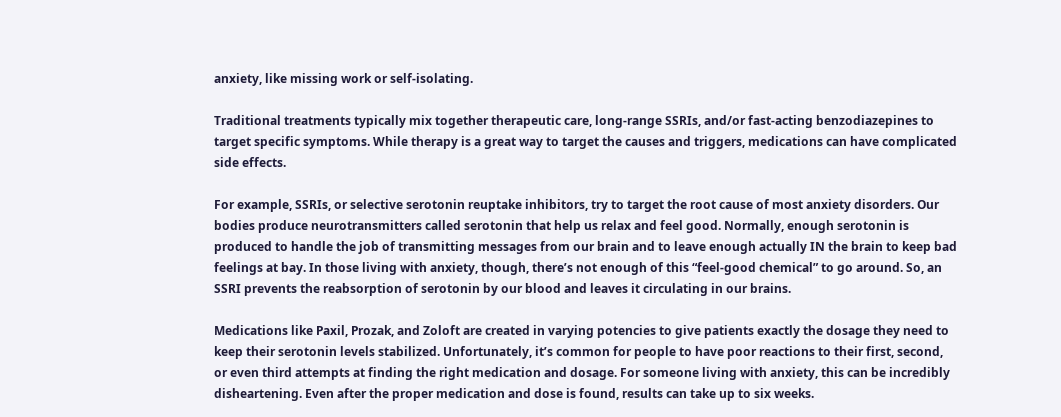anxiety, like missing work or self-isolating.

Traditional treatments typically mix together therapeutic care, long-range SSRIs, and/or fast-acting benzodiazepines to target specific symptoms. While therapy is a great way to target the causes and triggers, medications can have complicated side effects.

For example, SSRIs, or selective serotonin reuptake inhibitors, try to target the root cause of most anxiety disorders. Our bodies produce neurotransmitters called serotonin that help us relax and feel good. Normally, enough serotonin is produced to handle the job of transmitting messages from our brain and to leave enough actually IN the brain to keep bad feelings at bay. In those living with anxiety, though, there’s not enough of this “feel-good chemical” to go around. So, an SSRI prevents the reabsorption of serotonin by our blood and leaves it circulating in our brains.

Medications like Paxil, Prozak, and Zoloft are created in varying potencies to give patients exactly the dosage they need to keep their serotonin levels stabilized. Unfortunately, it’s common for people to have poor reactions to their first, second, or even third attempts at finding the right medication and dosage. For someone living with anxiety, this can be incredibly disheartening. Even after the proper medication and dose is found, results can take up to six weeks.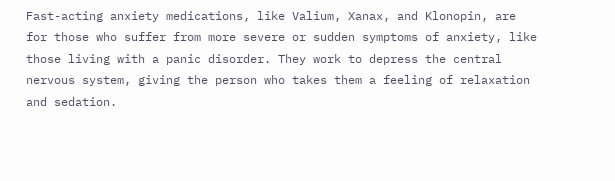Fast-acting anxiety medications, like Valium, Xanax, and Klonopin, are for those who suffer from more severe or sudden symptoms of anxiety, like those living with a panic disorder. They work to depress the central nervous system, giving the person who takes them a feeling of relaxation and sedation.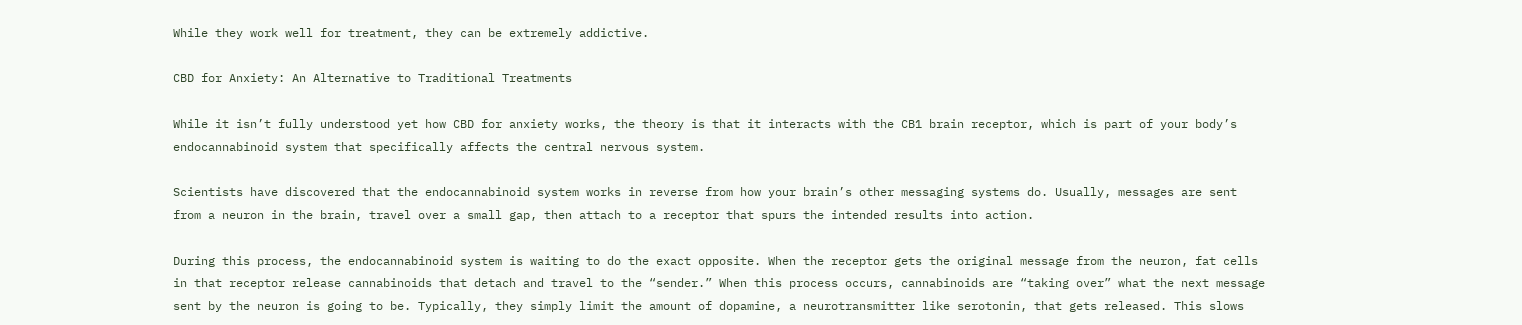While they work well for treatment, they can be extremely addictive.

CBD for Anxiety: An Alternative to Traditional Treatments

While it isn’t fully understood yet how CBD for anxiety works, the theory is that it interacts with the CB1 brain receptor, which is part of your body’s endocannabinoid system that specifically affects the central nervous system.

Scientists have discovered that the endocannabinoid system works in reverse from how your brain’s other messaging systems do. Usually, messages are sent from a neuron in the brain, travel over a small gap, then attach to a receptor that spurs the intended results into action.

During this process, the endocannabinoid system is waiting to do the exact opposite. When the receptor gets the original message from the neuron, fat cells in that receptor release cannabinoids that detach and travel to the “sender.” When this process occurs, cannabinoids are “taking over” what the next message sent by the neuron is going to be. Typically, they simply limit the amount of dopamine, a neurotransmitter like serotonin, that gets released. This slows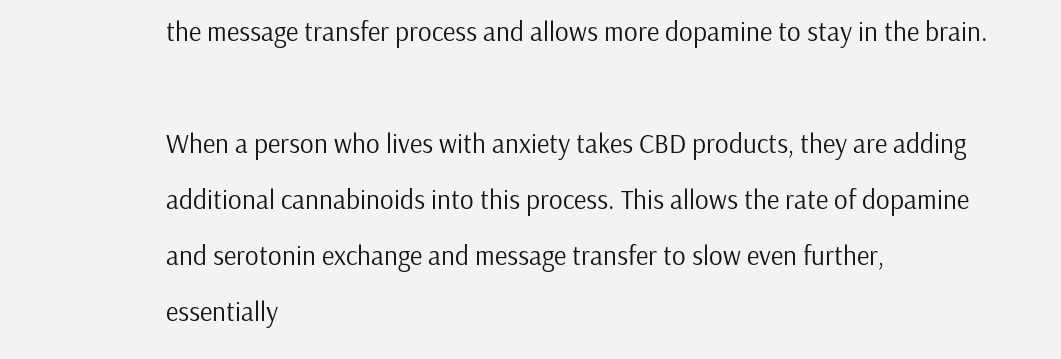the message transfer process and allows more dopamine to stay in the brain.

When a person who lives with anxiety takes CBD products, they are adding additional cannabinoids into this process. This allows the rate of dopamine and serotonin exchange and message transfer to slow even further, essentially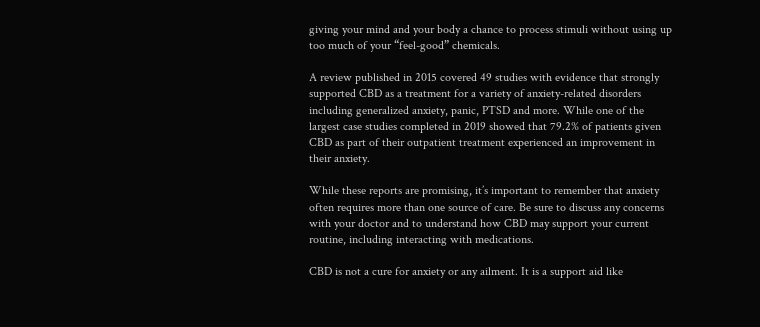giving your mind and your body a chance to process stimuli without using up too much of your “feel-good” chemicals.

A review published in 2015 covered 49 studies with evidence that strongly supported CBD as a treatment for a variety of anxiety-related disorders including generalized anxiety, panic, PTSD and more. While one of the largest case studies completed in 2019 showed that 79.2% of patients given CBD as part of their outpatient treatment experienced an improvement in their anxiety.

While these reports are promising, it’s important to remember that anxiety often requires more than one source of care. Be sure to discuss any concerns with your doctor and to understand how CBD may support your current routine, including interacting with medications.

CBD is not a cure for anxiety or any ailment. It is a support aid like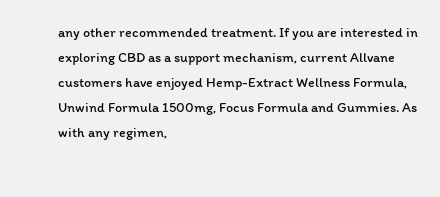any other recommended treatment. If you are interested in exploring CBD as a support mechanism, current Allvane customers have enjoyed Hemp-Extract Wellness Formula, Unwind Formula 1500mg, Focus Formula and Gummies. As with any regimen,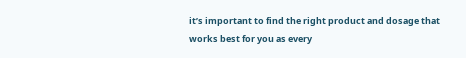it’s important to find the right product and dosage that works best for you as every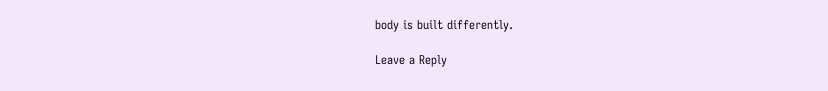body is built differently.

Leave a Reply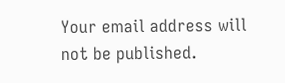Your email address will not be published.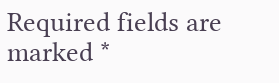Required fields are marked *